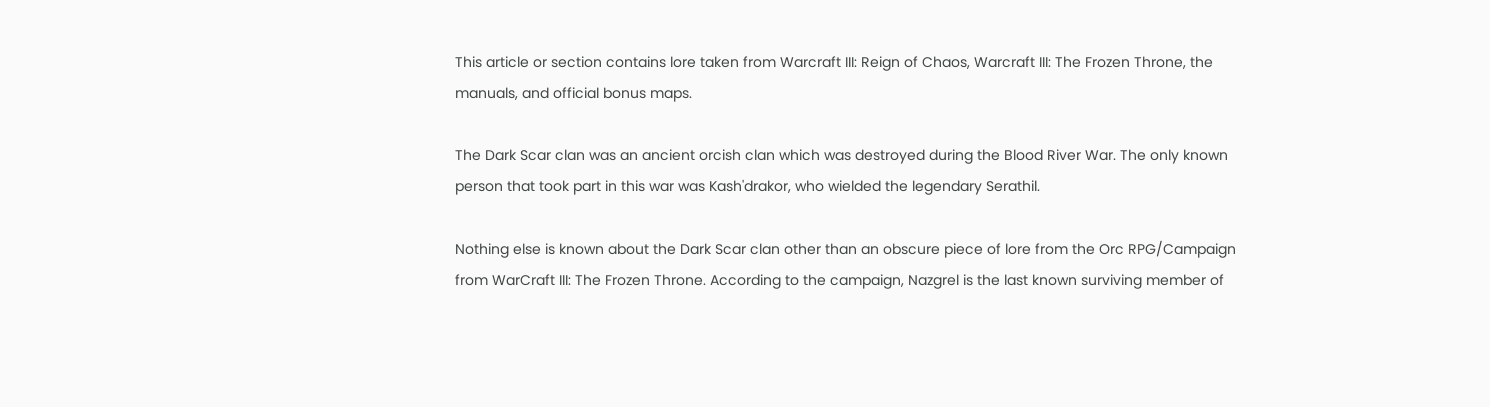This article or section contains lore taken from Warcraft III: Reign of Chaos, Warcraft III: The Frozen Throne, the manuals, and official bonus maps.

The Dark Scar clan was an ancient orcish clan which was destroyed during the Blood River War. The only known person that took part in this war was Kash'drakor, who wielded the legendary Serathil.

Nothing else is known about the Dark Scar clan other than an obscure piece of lore from the Orc RPG/Campaign from WarCraft III: The Frozen Throne. According to the campaign, Nazgrel is the last known surviving member of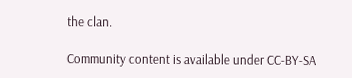the clan.

Community content is available under CC-BY-SA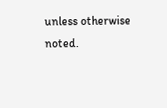unless otherwise noted.